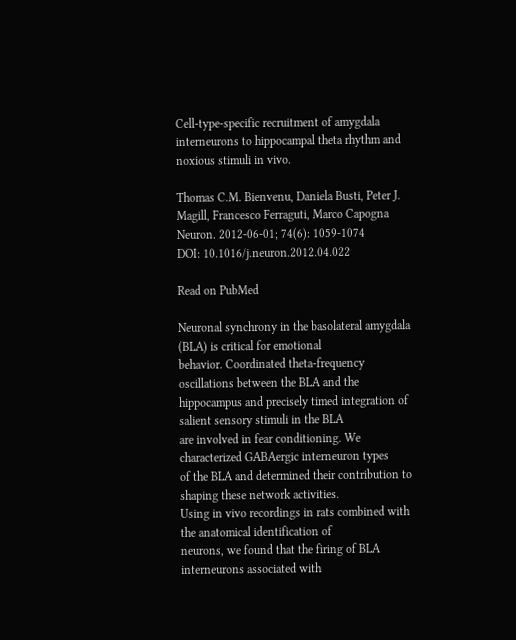Cell-type-specific recruitment of amygdala interneurons to hippocampal theta rhythm and noxious stimuli in vivo.

Thomas C.M. Bienvenu, Daniela Busti, Peter J. Magill, Francesco Ferraguti, Marco Capogna
Neuron. 2012-06-01; 74(6): 1059-1074
DOI: 10.1016/j.neuron.2012.04.022

Read on PubMed

Neuronal synchrony in the basolateral amygdala (BLA) is critical for emotional
behavior. Coordinated theta-frequency oscillations between the BLA and the
hippocampus and precisely timed integration of salient sensory stimuli in the BLA
are involved in fear conditioning. We characterized GABAergic interneuron types
of the BLA and determined their contribution to shaping these network activities.
Using in vivo recordings in rats combined with the anatomical identification of
neurons, we found that the firing of BLA interneurons associated with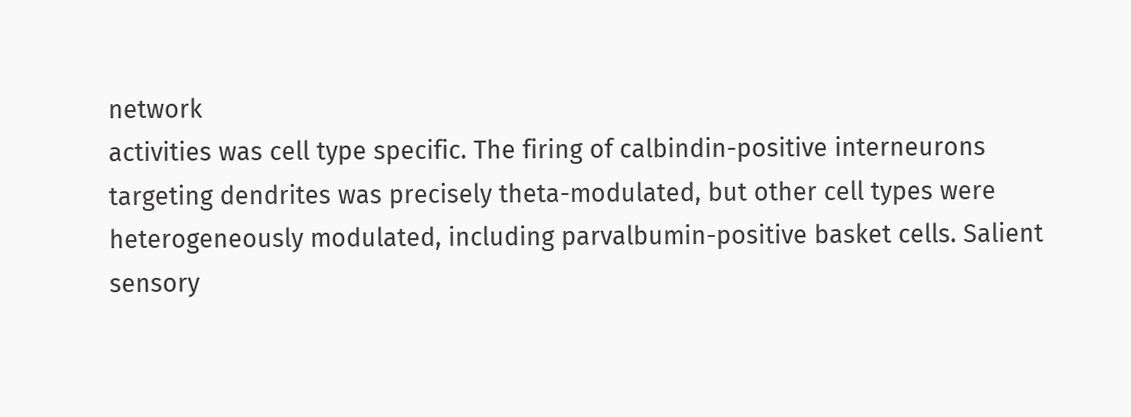network
activities was cell type specific. The firing of calbindin-positive interneurons
targeting dendrites was precisely theta-modulated, but other cell types were
heterogeneously modulated, including parvalbumin-positive basket cells. Salient
sensory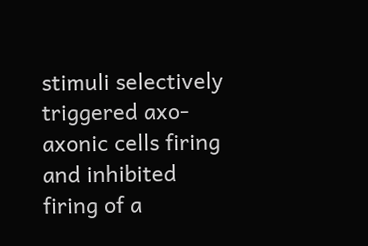stimuli selectively triggered axo-axonic cells firing and inhibited
firing of a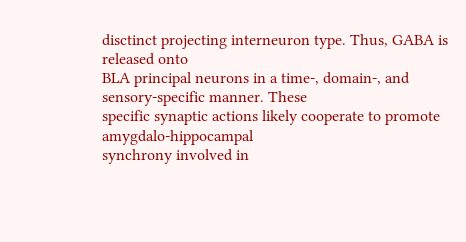disctinct projecting interneuron type. Thus, GABA is released onto
BLA principal neurons in a time-, domain-, and sensory-specific manner. These
specific synaptic actions likely cooperate to promote amygdalo-hippocampal
synchrony involved in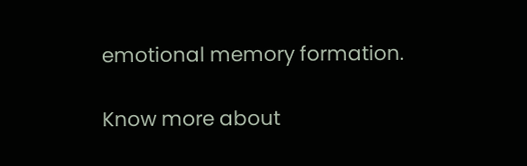emotional memory formation.

Know more about